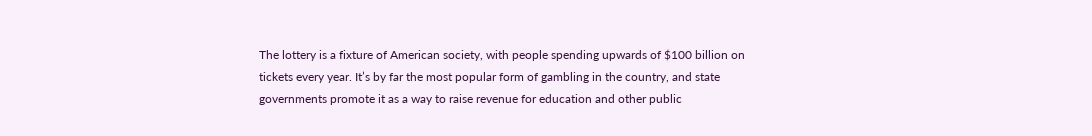The lottery is a fixture of American society, with people spending upwards of $100 billion on tickets every year. It’s by far the most popular form of gambling in the country, and state governments promote it as a way to raise revenue for education and other public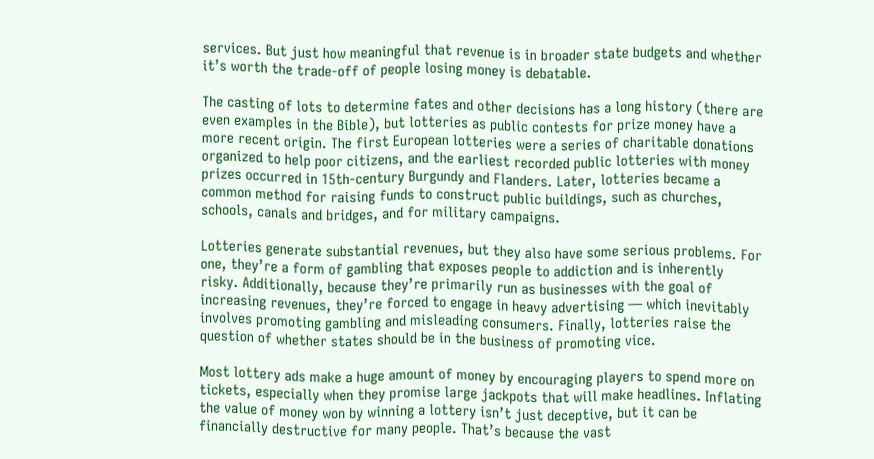services. But just how meaningful that revenue is in broader state budgets and whether it’s worth the trade-off of people losing money is debatable.

The casting of lots to determine fates and other decisions has a long history (there are even examples in the Bible), but lotteries as public contests for prize money have a more recent origin. The first European lotteries were a series of charitable donations organized to help poor citizens, and the earliest recorded public lotteries with money prizes occurred in 15th-century Burgundy and Flanders. Later, lotteries became a common method for raising funds to construct public buildings, such as churches, schools, canals and bridges, and for military campaigns.

Lotteries generate substantial revenues, but they also have some serious problems. For one, they’re a form of gambling that exposes people to addiction and is inherently risky. Additionally, because they’re primarily run as businesses with the goal of increasing revenues, they’re forced to engage in heavy advertising — which inevitably involves promoting gambling and misleading consumers. Finally, lotteries raise the question of whether states should be in the business of promoting vice.

Most lottery ads make a huge amount of money by encouraging players to spend more on tickets, especially when they promise large jackpots that will make headlines. Inflating the value of money won by winning a lottery isn’t just deceptive, but it can be financially destructive for many people. That’s because the vast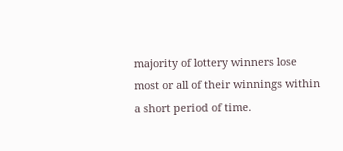majority of lottery winners lose most or all of their winnings within a short period of time.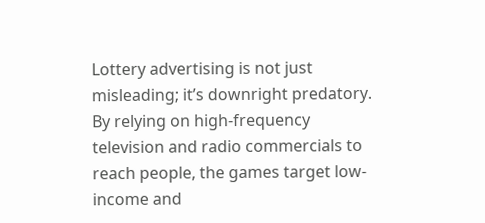Lottery advertising is not just misleading; it’s downright predatory. By relying on high-frequency television and radio commercials to reach people, the games target low-income and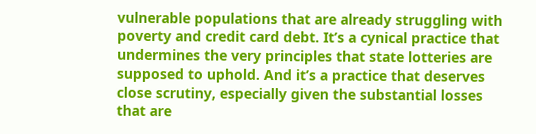vulnerable populations that are already struggling with poverty and credit card debt. It’s a cynical practice that undermines the very principles that state lotteries are supposed to uphold. And it’s a practice that deserves close scrutiny, especially given the substantial losses that are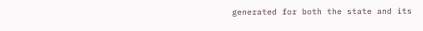generated for both the state and its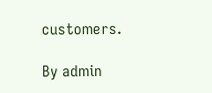customers.

By admin